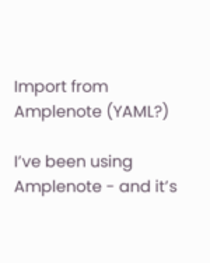Import from Amplenote (YAML?)

I’ve been using Amplenote - and it’s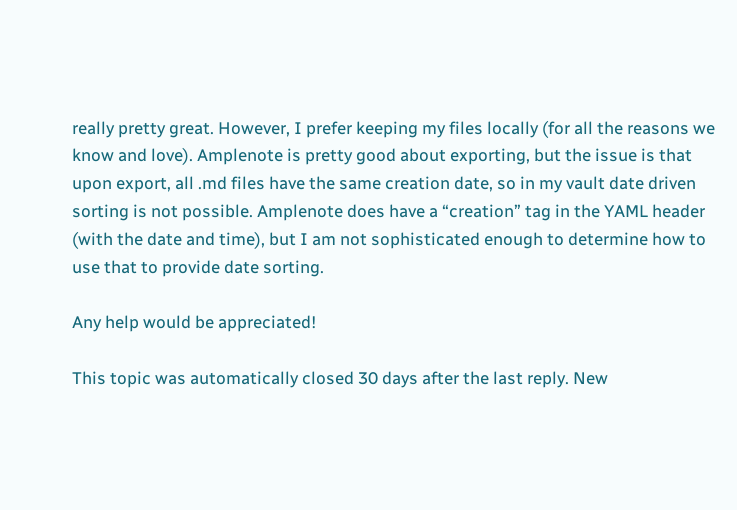really pretty great. However, I prefer keeping my files locally (for all the reasons we know and love). Amplenote is pretty good about exporting, but the issue is that upon export, all .md files have the same creation date, so in my vault date driven sorting is not possible. Amplenote does have a “creation” tag in the YAML header (with the date and time), but I am not sophisticated enough to determine how to use that to provide date sorting.

Any help would be appreciated!

This topic was automatically closed 30 days after the last reply. New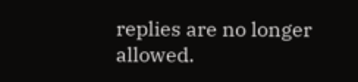replies are no longer allowed.